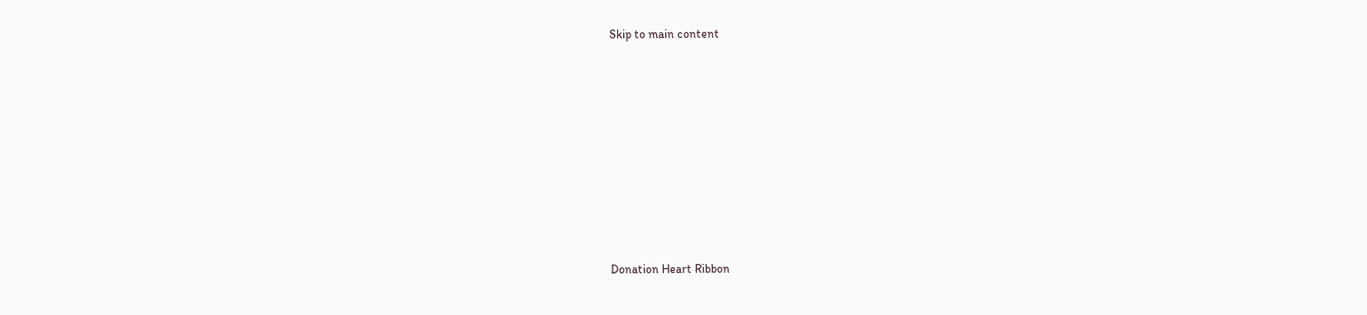Skip to main content









Donation Heart Ribbon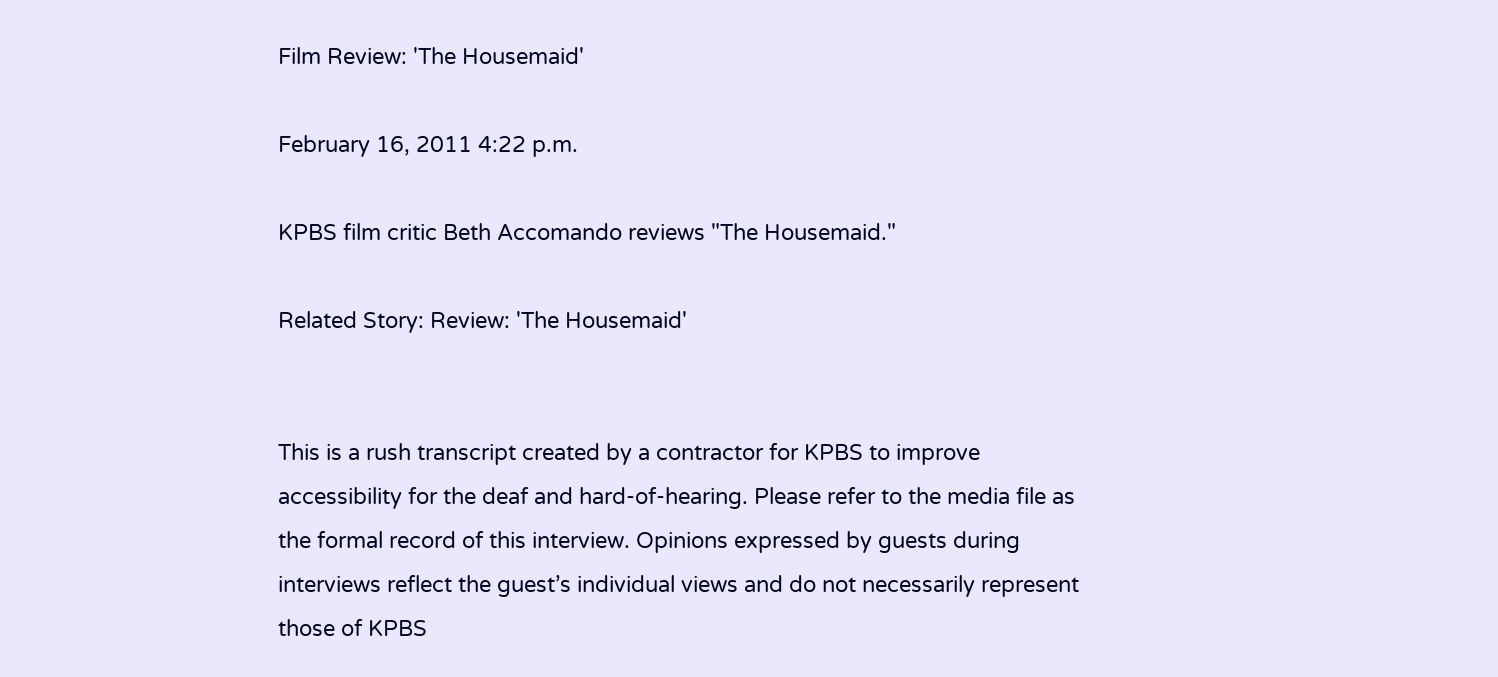Film Review: 'The Housemaid'

February 16, 2011 4:22 p.m.

KPBS film critic Beth Accomando reviews "The Housemaid."

Related Story: Review: 'The Housemaid'


This is a rush transcript created by a contractor for KPBS to improve accessibility for the deaf and hard-of-hearing. Please refer to the media file as the formal record of this interview. Opinions expressed by guests during interviews reflect the guest’s individual views and do not necessarily represent those of KPBS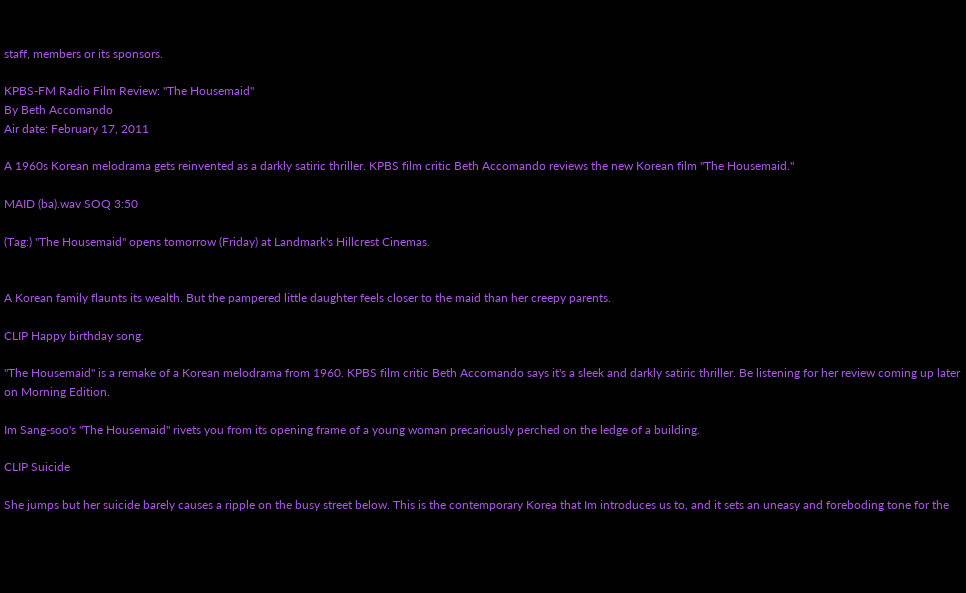staff, members or its sponsors.

KPBS-FM Radio Film Review: "The Housemaid"
By Beth Accomando
Air date: February 17, 2011

A 1960s Korean melodrama gets reinvented as a darkly satiric thriller. KPBS film critic Beth Accomando reviews the new Korean film "The Housemaid."

MAID (ba).wav SOQ 3:50

(Tag:) "The Housemaid" opens tomorrow (Friday) at Landmark's Hillcrest Cinemas.


A Korean family flaunts its wealth. But the pampered little daughter feels closer to the maid than her creepy parents.

CLIP Happy birthday song.

"The Housemaid" is a remake of a Korean melodrama from 1960. KPBS film critic Beth Accomando says it's a sleek and darkly satiric thriller. Be listening for her review coming up later on Morning Edition.

Im Sang-soo's "The Housemaid" rivets you from its opening frame of a young woman precariously perched on the ledge of a building.

CLIP Suicide

She jumps but her suicide barely causes a ripple on the busy street below. This is the contemporary Korea that Im introduces us to, and it sets an uneasy and foreboding tone for the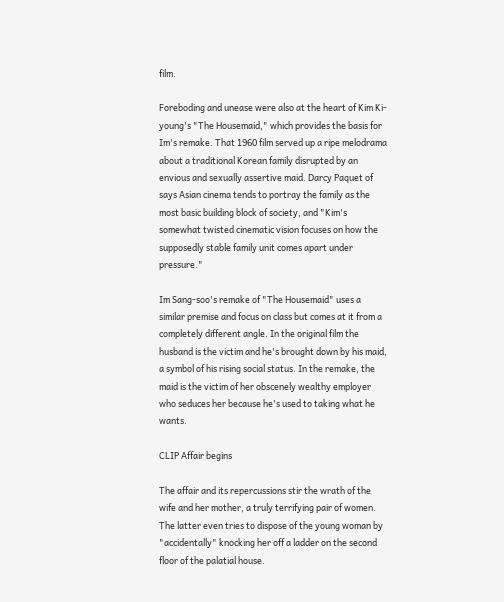film.

Foreboding and unease were also at the heart of Kim Ki-young's "The Housemaid," which provides the basis for Im's remake. That 1960 film served up a ripe melodrama about a traditional Korean family disrupted by an envious and sexually assertive maid. Darcy Paquet of says Asian cinema tends to portray the family as the most basic building block of society, and "Kim's somewhat twisted cinematic vision focuses on how the supposedly stable family unit comes apart under pressure."

Im Sang-soo's remake of "The Housemaid" uses a similar premise and focus on class but comes at it from a completely different angle. In the original film the husband is the victim and he's brought down by his maid, a symbol of his rising social status. In the remake, the maid is the victim of her obscenely wealthy employer who seduces her because he's used to taking what he wants.

CLIP Affair begins

The affair and its repercussions stir the wrath of the wife and her mother, a truly terrifying pair of women. The latter even tries to dispose of the young woman by "accidentally" knocking her off a ladder on the second floor of the palatial house.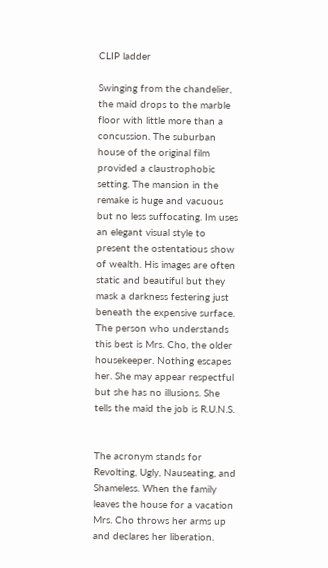CLIP ladder

Swinging from the chandelier, the maid drops to the marble floor with little more than a concussion. The suburban house of the original film provided a claustrophobic setting. The mansion in the remake is huge and vacuous but no less suffocating. Im uses an elegant visual style to present the ostentatious show of wealth. His images are often static and beautiful but they mask a darkness festering just beneath the expensive surface. The person who understands this best is Mrs. Cho, the older housekeeper. Nothing escapes her. She may appear respectful but she has no illusions. She tells the maid the job is R.U.N.S.


The acronym stands for Revolting, Ugly, Nauseating, and Shameless. When the family leaves the house for a vacation Mrs. Cho throws her arms up and declares her liberation.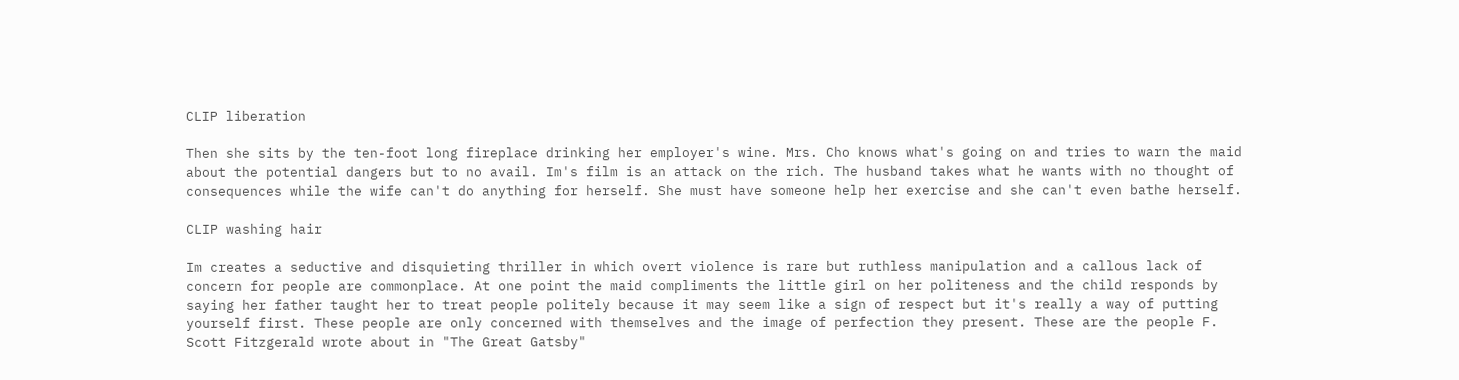CLIP liberation

Then she sits by the ten-foot long fireplace drinking her employer's wine. Mrs. Cho knows what's going on and tries to warn the maid about the potential dangers but to no avail. Im's film is an attack on the rich. The husband takes what he wants with no thought of consequences while the wife can't do anything for herself. She must have someone help her exercise and she can't even bathe herself.

CLIP washing hair

Im creates a seductive and disquieting thriller in which overt violence is rare but ruthless manipulation and a callous lack of concern for people are commonplace. At one point the maid compliments the little girl on her politeness and the child responds by saying her father taught her to treat people politely because it may seem like a sign of respect but it's really a way of putting yourself first. These people are only concerned with themselves and the image of perfection they present. These are the people F. Scott Fitzgerald wrote about in "The Great Gatsby"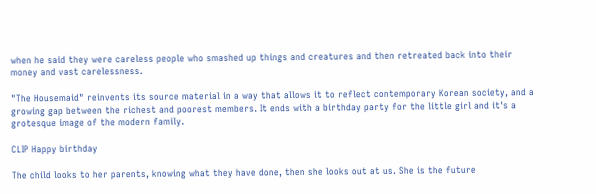when he said they were careless people who smashed up things and creatures and then retreated back into their money and vast carelessness.

"The Housemaid" reinvents its source material in a way that allows it to reflect contemporary Korean society, and a growing gap between the richest and poorest members. It ends with a birthday party for the little girl and it's a grotesque image of the modern family.

CLIP Happy birthday

The child looks to her parents, knowing what they have done, then she looks out at us. She is the future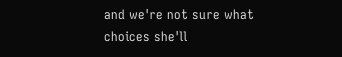and we're not sure what choices she'll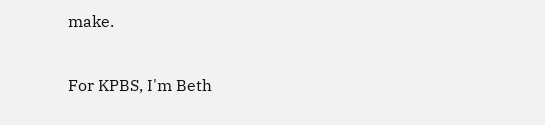make.

For KPBS, I'm Beth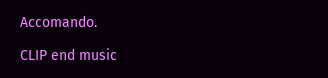Accomando.

CLIP end music